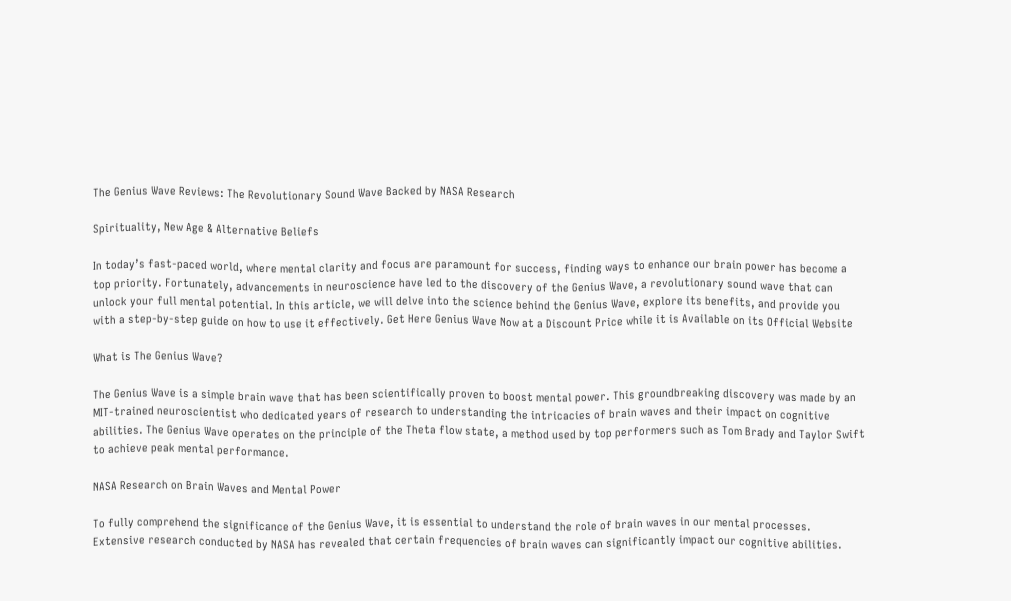The Genius Wave Reviews: The Revolutionary Sound Wave Backed by NASA Research

Spirituality, New Age & Alternative Beliefs

In today’s fast-paced world, where mental clarity and focus are paramount for success, finding ways to enhance our brain power has become a top priority. Fortunately, advancements in neuroscience have led to the discovery of the Genius Wave, a revolutionary sound wave that can unlock your full mental potential. In this article, we will delve into the science behind the Genius Wave, explore its benefits, and provide you with a step-by-step guide on how to use it effectively. Get Here Genius Wave Now at a Discount Price while it is Available on its Official Website

What is The Genius Wave?

The Genius Wave is a simple brain wave that has been scientifically proven to boost mental power. This groundbreaking discovery was made by an MIT-trained neuroscientist who dedicated years of research to understanding the intricacies of brain waves and their impact on cognitive abilities. The Genius Wave operates on the principle of the Theta flow state, a method used by top performers such as Tom Brady and Taylor Swift to achieve peak mental performance.

NASA Research on Brain Waves and Mental Power

To fully comprehend the significance of the Genius Wave, it is essential to understand the role of brain waves in our mental processes. Extensive research conducted by NASA has revealed that certain frequencies of brain waves can significantly impact our cognitive abilities.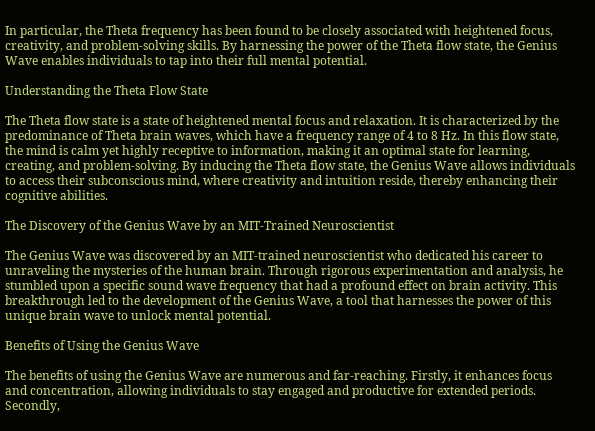In particular, the Theta frequency has been found to be closely associated with heightened focus, creativity, and problem-solving skills. By harnessing the power of the Theta flow state, the Genius Wave enables individuals to tap into their full mental potential.

Understanding the Theta Flow State

The Theta flow state is a state of heightened mental focus and relaxation. It is characterized by the predominance of Theta brain waves, which have a frequency range of 4 to 8 Hz. In this flow state, the mind is calm yet highly receptive to information, making it an optimal state for learning, creating, and problem-solving. By inducing the Theta flow state, the Genius Wave allows individuals to access their subconscious mind, where creativity and intuition reside, thereby enhancing their cognitive abilities.

The Discovery of the Genius Wave by an MIT-Trained Neuroscientist

The Genius Wave was discovered by an MIT-trained neuroscientist who dedicated his career to unraveling the mysteries of the human brain. Through rigorous experimentation and analysis, he stumbled upon a specific sound wave frequency that had a profound effect on brain activity. This breakthrough led to the development of the Genius Wave, a tool that harnesses the power of this unique brain wave to unlock mental potential.

Benefits of Using the Genius Wave

The benefits of using the Genius Wave are numerous and far-reaching. Firstly, it enhances focus and concentration, allowing individuals to stay engaged and productive for extended periods. Secondly,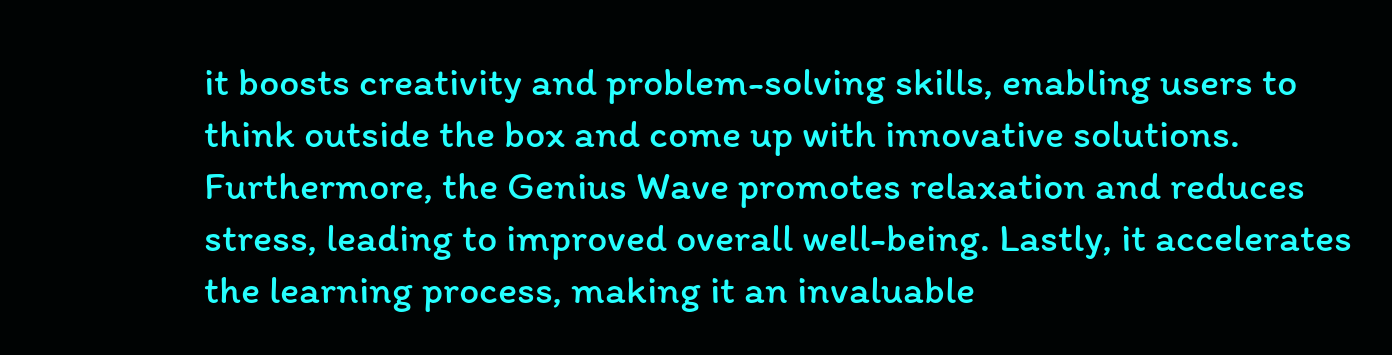it boosts creativity and problem-solving skills, enabling users to think outside the box and come up with innovative solutions. Furthermore, the Genius Wave promotes relaxation and reduces stress, leading to improved overall well-being. Lastly, it accelerates the learning process, making it an invaluable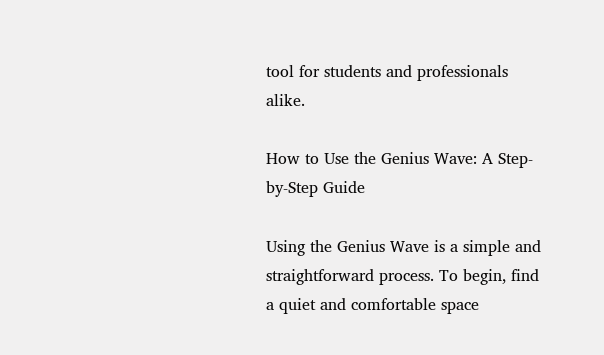tool for students and professionals alike.

How to Use the Genius Wave: A Step-by-Step Guide

Using the Genius Wave is a simple and straightforward process. To begin, find a quiet and comfortable space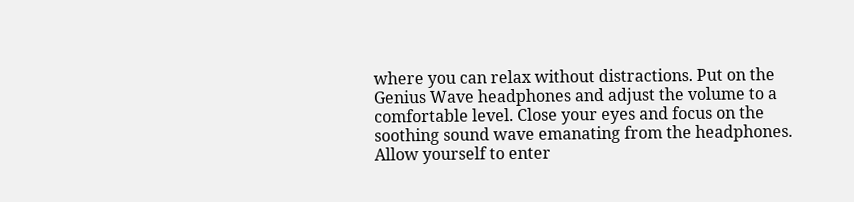where you can relax without distractions. Put on the Genius Wave headphones and adjust the volume to a comfortable level. Close your eyes and focus on the soothing sound wave emanating from the headphones. Allow yourself to enter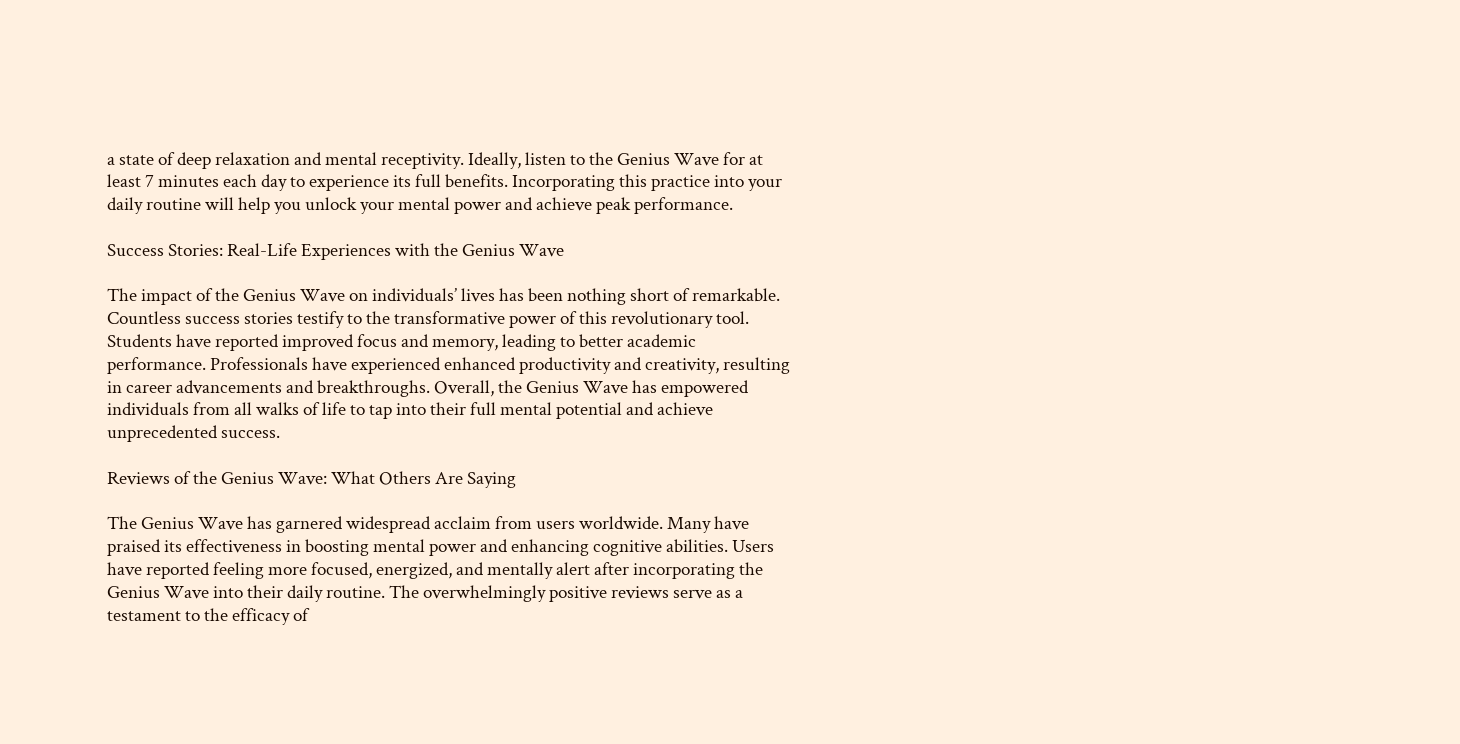a state of deep relaxation and mental receptivity. Ideally, listen to the Genius Wave for at least 7 minutes each day to experience its full benefits. Incorporating this practice into your daily routine will help you unlock your mental power and achieve peak performance.

Success Stories: Real-Life Experiences with the Genius Wave

The impact of the Genius Wave on individuals’ lives has been nothing short of remarkable. Countless success stories testify to the transformative power of this revolutionary tool. Students have reported improved focus and memory, leading to better academic performance. Professionals have experienced enhanced productivity and creativity, resulting in career advancements and breakthroughs. Overall, the Genius Wave has empowered individuals from all walks of life to tap into their full mental potential and achieve unprecedented success.

Reviews of the Genius Wave: What Others Are Saying

The Genius Wave has garnered widespread acclaim from users worldwide. Many have praised its effectiveness in boosting mental power and enhancing cognitive abilities. Users have reported feeling more focused, energized, and mentally alert after incorporating the Genius Wave into their daily routine. The overwhelmingly positive reviews serve as a testament to the efficacy of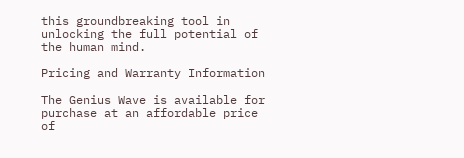this groundbreaking tool in unlocking the full potential of the human mind.

Pricing and Warranty Information

The Genius Wave is available for purchase at an affordable price of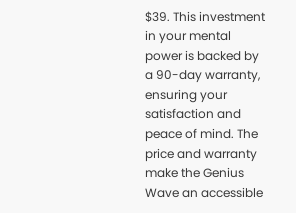$39. This investment in your mental power is backed by a 90-day warranty, ensuring your satisfaction and peace of mind. The price and warranty make the Genius Wave an accessible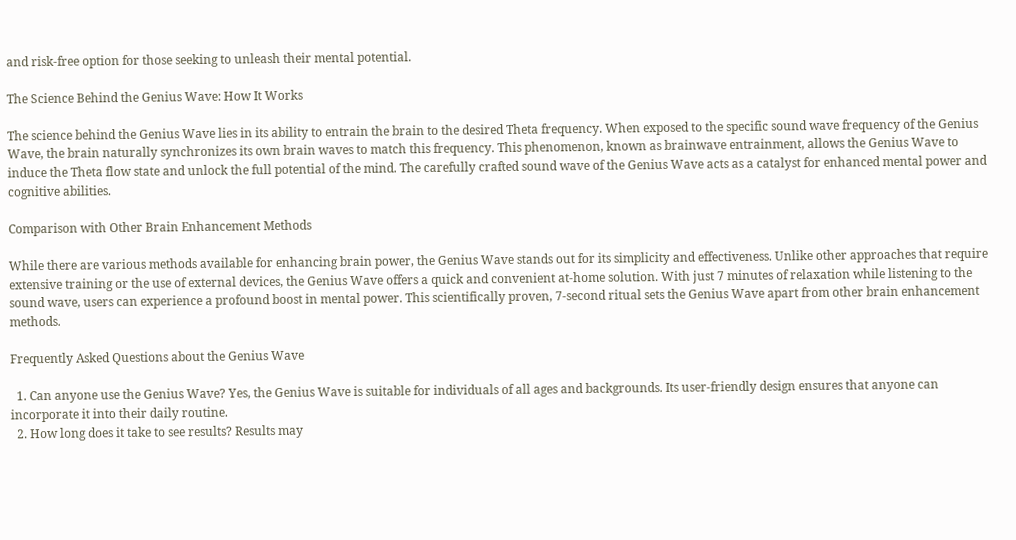and risk-free option for those seeking to unleash their mental potential.

The Science Behind the Genius Wave: How It Works

The science behind the Genius Wave lies in its ability to entrain the brain to the desired Theta frequency. When exposed to the specific sound wave frequency of the Genius Wave, the brain naturally synchronizes its own brain waves to match this frequency. This phenomenon, known as brainwave entrainment, allows the Genius Wave to induce the Theta flow state and unlock the full potential of the mind. The carefully crafted sound wave of the Genius Wave acts as a catalyst for enhanced mental power and cognitive abilities.

Comparison with Other Brain Enhancement Methods

While there are various methods available for enhancing brain power, the Genius Wave stands out for its simplicity and effectiveness. Unlike other approaches that require extensive training or the use of external devices, the Genius Wave offers a quick and convenient at-home solution. With just 7 minutes of relaxation while listening to the sound wave, users can experience a profound boost in mental power. This scientifically proven, 7-second ritual sets the Genius Wave apart from other brain enhancement methods.

Frequently Asked Questions about the Genius Wave

  1. Can anyone use the Genius Wave? Yes, the Genius Wave is suitable for individuals of all ages and backgrounds. Its user-friendly design ensures that anyone can incorporate it into their daily routine.
  2. How long does it take to see results? Results may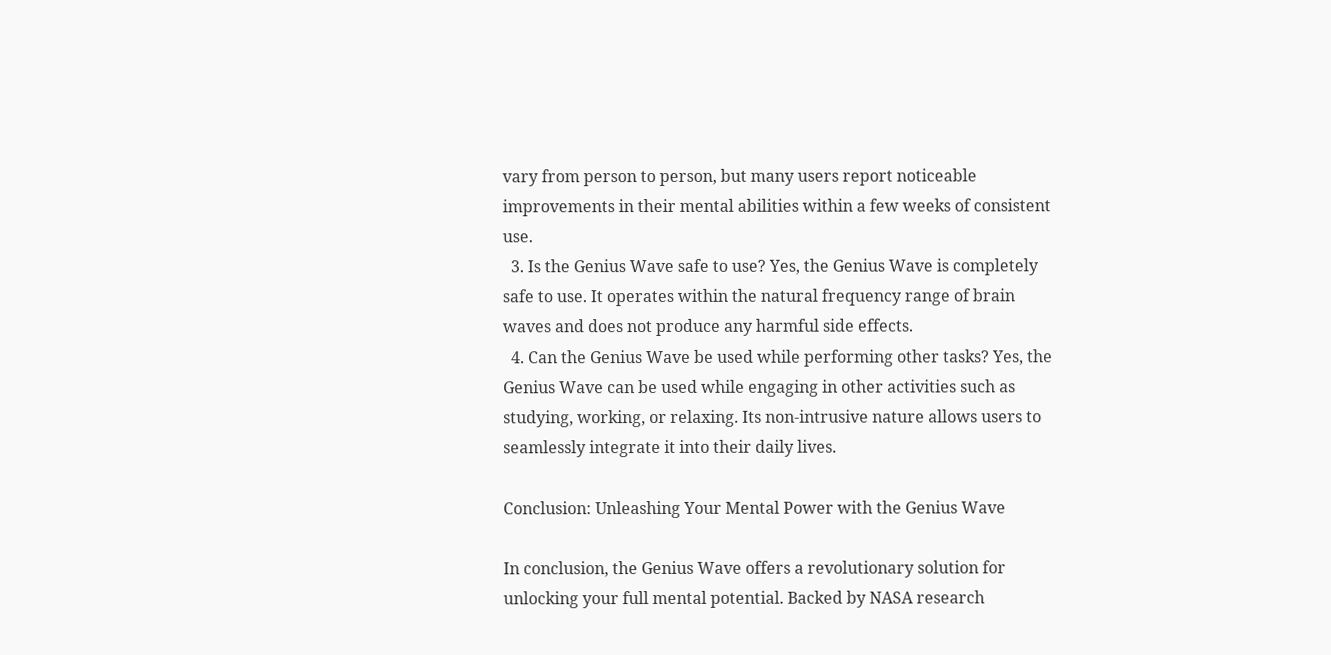vary from person to person, but many users report noticeable improvements in their mental abilities within a few weeks of consistent use.
  3. Is the Genius Wave safe to use? Yes, the Genius Wave is completely safe to use. It operates within the natural frequency range of brain waves and does not produce any harmful side effects.
  4. Can the Genius Wave be used while performing other tasks? Yes, the Genius Wave can be used while engaging in other activities such as studying, working, or relaxing. Its non-intrusive nature allows users to seamlessly integrate it into their daily lives.

Conclusion: Unleashing Your Mental Power with the Genius Wave

In conclusion, the Genius Wave offers a revolutionary solution for unlocking your full mental potential. Backed by NASA research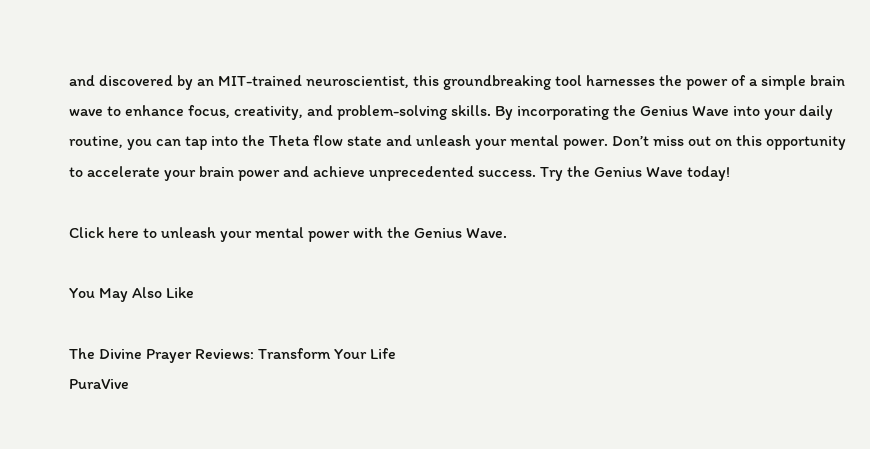and discovered by an MIT-trained neuroscientist, this groundbreaking tool harnesses the power of a simple brain wave to enhance focus, creativity, and problem-solving skills. By incorporating the Genius Wave into your daily routine, you can tap into the Theta flow state and unleash your mental power. Don’t miss out on this opportunity to accelerate your brain power and achieve unprecedented success. Try the Genius Wave today!

Click here to unleash your mental power with the Genius Wave.

You May Also Like

The Divine Prayer Reviews: Transform Your Life
PuraVive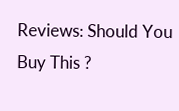Reviews: Should You Buy This ?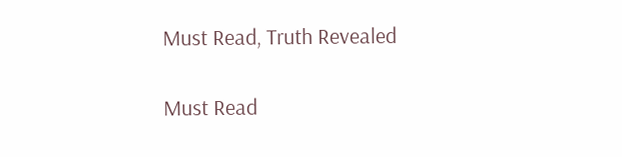Must Read, Truth Revealed

Must Read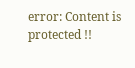error: Content is protected !!